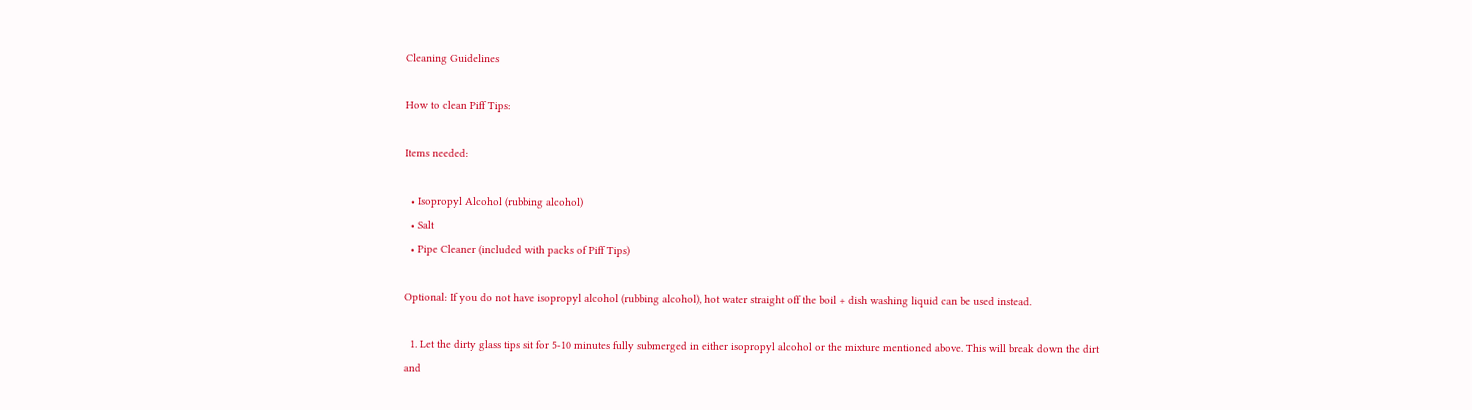Cleaning Guidelines

How to clean Piff Tips:

Items needed:

  • Isopropyl Alcohol (rubbing alcohol)
  • Salt
  • Pipe Cleaner (included with packs of Piff Tips)

Optional: If you do not have isopropyl alcohol (rubbing alcohol), hot water straight off the boil + dish washing liquid can be used instead.

  1. Let the dirty glass tips sit for 5-10 minutes fully submerged in either isopropyl alcohol or the mixture mentioned above. This will break down the dirt and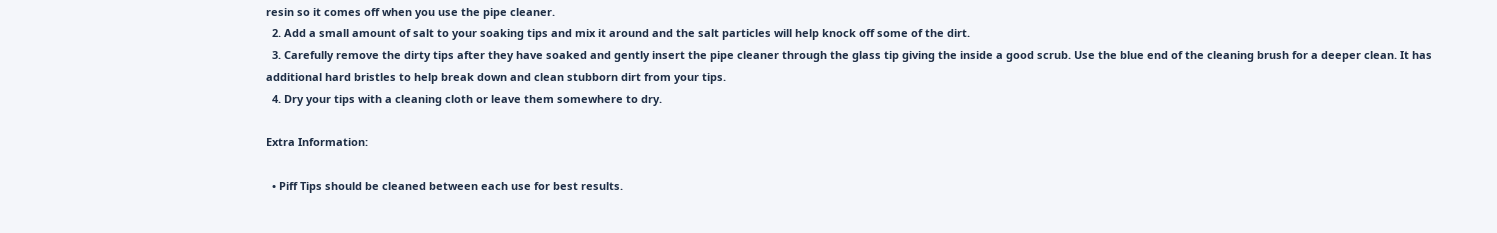resin so it comes off when you use the pipe cleaner.
  2. Add a small amount of salt to your soaking tips and mix it around and the salt particles will help knock off some of the dirt.
  3. Carefully remove the dirty tips after they have soaked and gently insert the pipe cleaner through the glass tip giving the inside a good scrub. Use the blue end of the cleaning brush for a deeper clean. It has additional hard bristles to help break down and clean stubborn dirt from your tips.
  4. Dry your tips with a cleaning cloth or leave them somewhere to dry.

Extra Information:

  • Piff Tips should be cleaned between each use for best results.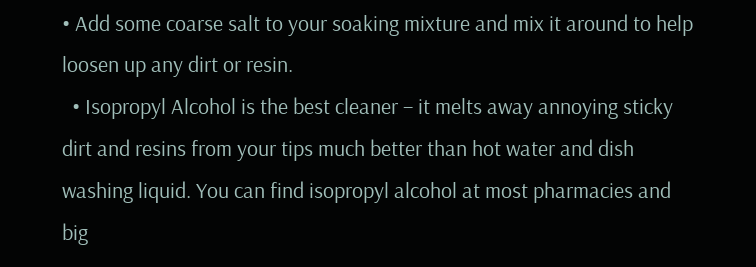• Add some coarse salt to your soaking mixture and mix it around to help loosen up any dirt or resin.
  • Isopropyl Alcohol is the best cleaner – it melts away annoying sticky dirt and resins from your tips much better than hot water and dish washing liquid. You can find isopropyl alcohol at most pharmacies and big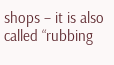shops – it is also called “rubbing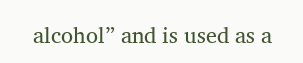alcohol” and is used as a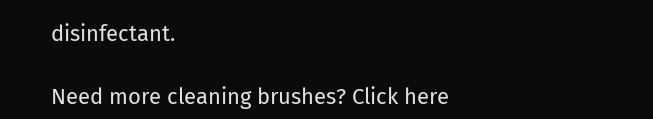disinfectant.

Need more cleaning brushes? Click here